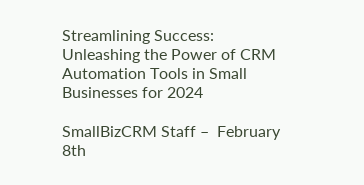Streamlining Success: Unleashing the Power of CRM Automation Tools in Small Businesses for 2024

SmallBizCRM Staff –  February 8th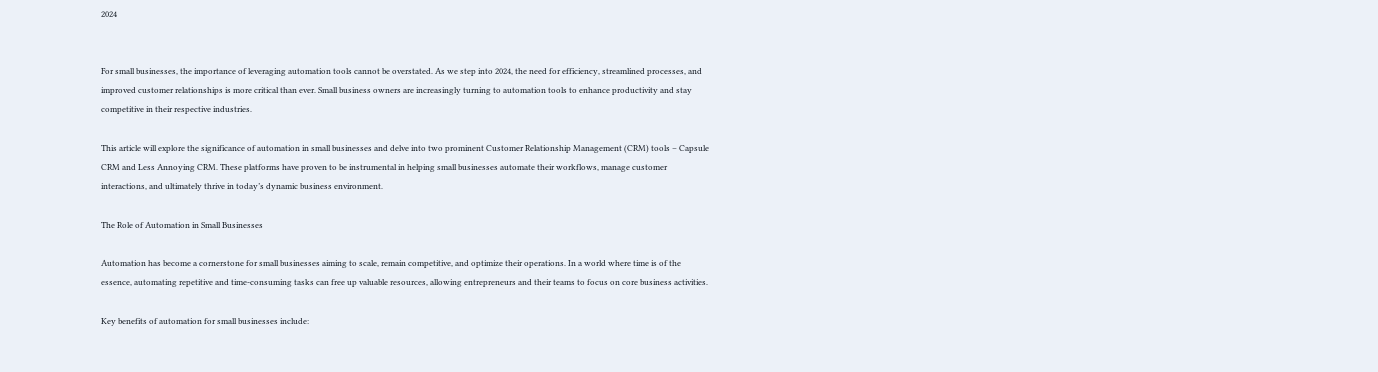2024


For small businesses, the importance of leveraging automation tools cannot be overstated. As we step into 2024, the need for efficiency, streamlined processes, and improved customer relationships is more critical than ever. Small business owners are increasingly turning to automation tools to enhance productivity and stay competitive in their respective industries.

This article will explore the significance of automation in small businesses and delve into two prominent Customer Relationship Management (CRM) tools – Capsule CRM and Less Annoying CRM. These platforms have proven to be instrumental in helping small businesses automate their workflows, manage customer interactions, and ultimately thrive in today’s dynamic business environment.

The Role of Automation in Small Businesses

Automation has become a cornerstone for small businesses aiming to scale, remain competitive, and optimize their operations. In a world where time is of the essence, automating repetitive and time-consuming tasks can free up valuable resources, allowing entrepreneurs and their teams to focus on core business activities.

Key benefits of automation for small businesses include: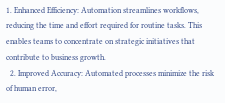1. Enhanced Efficiency: Automation streamlines workflows, reducing the time and effort required for routine tasks. This enables teams to concentrate on strategic initiatives that contribute to business growth.
  2. Improved Accuracy: Automated processes minimize the risk of human error,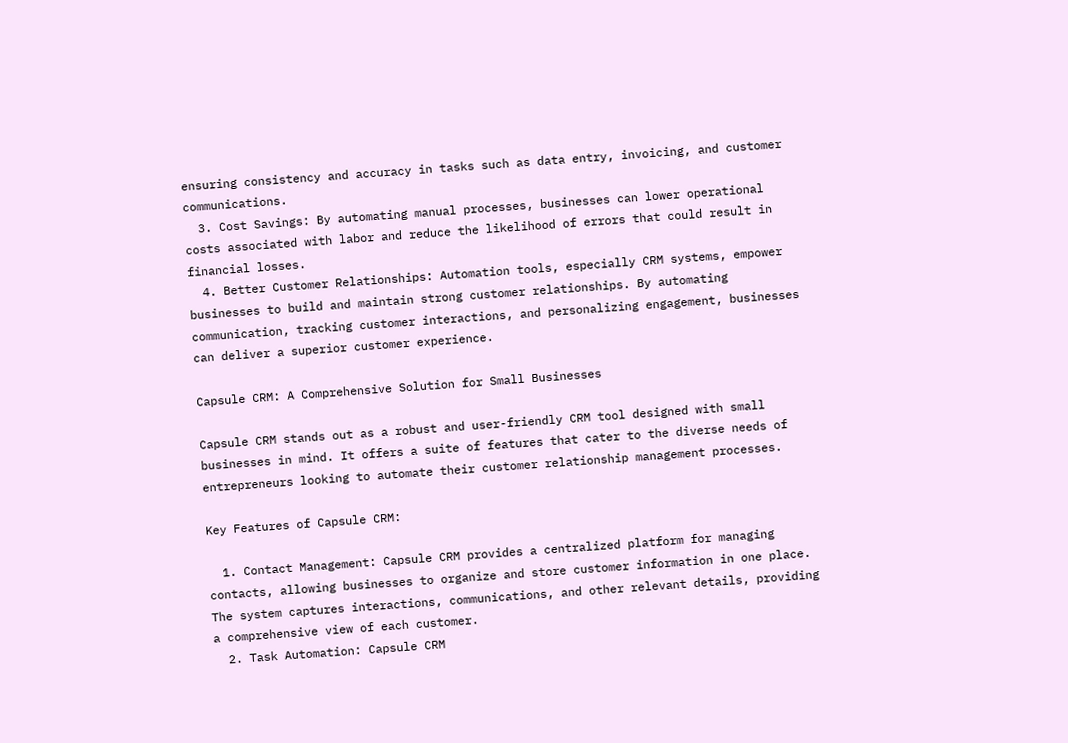ensuring consistency and accuracy in tasks such as data entry, invoicing, and customer communications.
  3. Cost Savings: By automating manual processes, businesses can lower operational costs associated with labor and reduce the likelihood of errors that could result in financial losses.
  4. Better Customer Relationships: Automation tools, especially CRM systems, empower businesses to build and maintain strong customer relationships. By automating communication, tracking customer interactions, and personalizing engagement, businesses can deliver a superior customer experience.

Capsule CRM: A Comprehensive Solution for Small Businesses

Capsule CRM stands out as a robust and user-friendly CRM tool designed with small businesses in mind. It offers a suite of features that cater to the diverse needs of entrepreneurs looking to automate their customer relationship management processes.

Key Features of Capsule CRM:

  1. Contact Management: Capsule CRM provides a centralized platform for managing contacts, allowing businesses to organize and store customer information in one place. The system captures interactions, communications, and other relevant details, providing a comprehensive view of each customer.
  2. Task Automation: Capsule CRM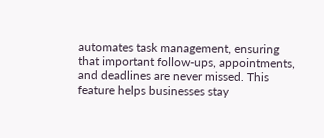automates task management, ensuring that important follow-ups, appointments, and deadlines are never missed. This feature helps businesses stay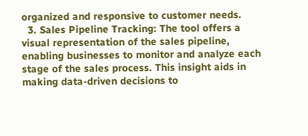organized and responsive to customer needs.
  3. Sales Pipeline Tracking: The tool offers a visual representation of the sales pipeline, enabling businesses to monitor and analyze each stage of the sales process. This insight aids in making data-driven decisions to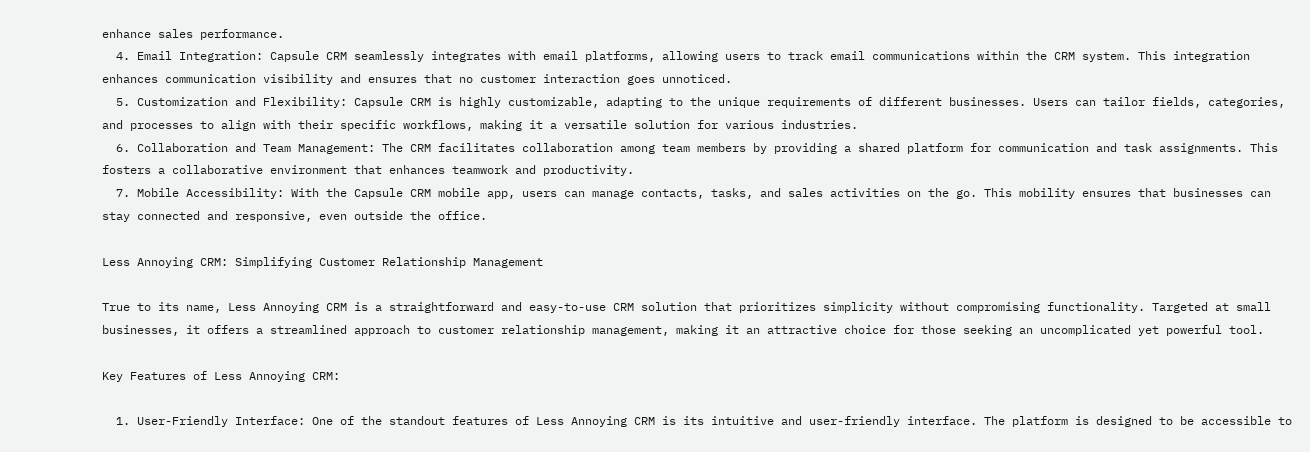enhance sales performance.
  4. Email Integration: Capsule CRM seamlessly integrates with email platforms, allowing users to track email communications within the CRM system. This integration enhances communication visibility and ensures that no customer interaction goes unnoticed.
  5. Customization and Flexibility: Capsule CRM is highly customizable, adapting to the unique requirements of different businesses. Users can tailor fields, categories, and processes to align with their specific workflows, making it a versatile solution for various industries.
  6. Collaboration and Team Management: The CRM facilitates collaboration among team members by providing a shared platform for communication and task assignments. This fosters a collaborative environment that enhances teamwork and productivity.
  7. Mobile Accessibility: With the Capsule CRM mobile app, users can manage contacts, tasks, and sales activities on the go. This mobility ensures that businesses can stay connected and responsive, even outside the office.

Less Annoying CRM: Simplifying Customer Relationship Management

True to its name, Less Annoying CRM is a straightforward and easy-to-use CRM solution that prioritizes simplicity without compromising functionality. Targeted at small businesses, it offers a streamlined approach to customer relationship management, making it an attractive choice for those seeking an uncomplicated yet powerful tool.

Key Features of Less Annoying CRM:

  1. User-Friendly Interface: One of the standout features of Less Annoying CRM is its intuitive and user-friendly interface. The platform is designed to be accessible to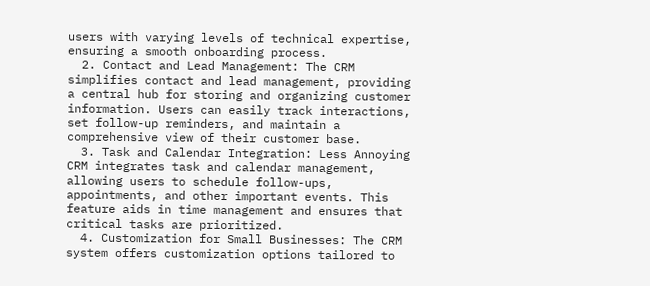users with varying levels of technical expertise, ensuring a smooth onboarding process.
  2. Contact and Lead Management: The CRM simplifies contact and lead management, providing a central hub for storing and organizing customer information. Users can easily track interactions, set follow-up reminders, and maintain a comprehensive view of their customer base.
  3. Task and Calendar Integration: Less Annoying CRM integrates task and calendar management, allowing users to schedule follow-ups, appointments, and other important events. This feature aids in time management and ensures that critical tasks are prioritized.
  4. Customization for Small Businesses: The CRM system offers customization options tailored to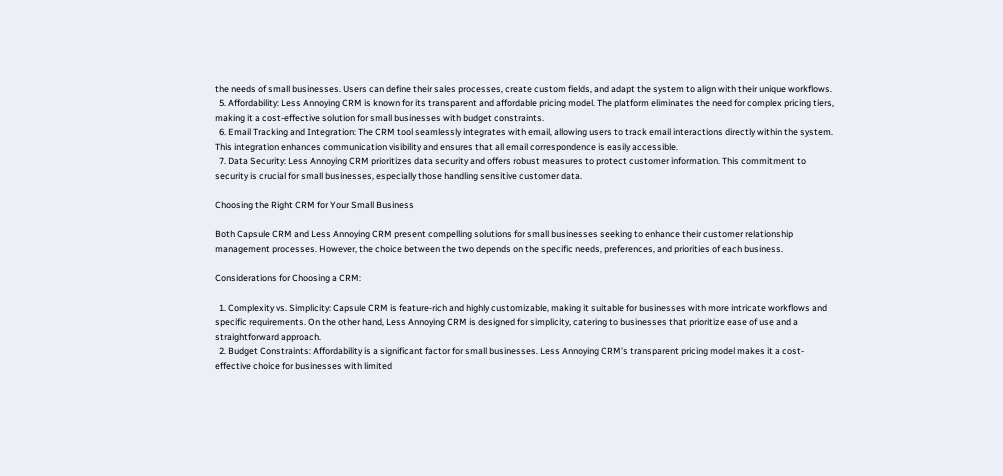the needs of small businesses. Users can define their sales processes, create custom fields, and adapt the system to align with their unique workflows.
  5. Affordability: Less Annoying CRM is known for its transparent and affordable pricing model. The platform eliminates the need for complex pricing tiers, making it a cost-effective solution for small businesses with budget constraints.
  6. Email Tracking and Integration: The CRM tool seamlessly integrates with email, allowing users to track email interactions directly within the system. This integration enhances communication visibility and ensures that all email correspondence is easily accessible.
  7. Data Security: Less Annoying CRM prioritizes data security and offers robust measures to protect customer information. This commitment to security is crucial for small businesses, especially those handling sensitive customer data.

Choosing the Right CRM for Your Small Business

Both Capsule CRM and Less Annoying CRM present compelling solutions for small businesses seeking to enhance their customer relationship management processes. However, the choice between the two depends on the specific needs, preferences, and priorities of each business.

Considerations for Choosing a CRM:

  1. Complexity vs. Simplicity: Capsule CRM is feature-rich and highly customizable, making it suitable for businesses with more intricate workflows and specific requirements. On the other hand, Less Annoying CRM is designed for simplicity, catering to businesses that prioritize ease of use and a straightforward approach.
  2. Budget Constraints: Affordability is a significant factor for small businesses. Less Annoying CRM’s transparent pricing model makes it a cost-effective choice for businesses with limited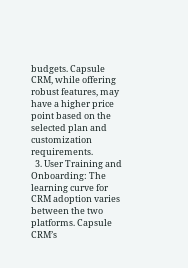budgets. Capsule CRM, while offering robust features, may have a higher price point based on the selected plan and customization requirements.
  3. User Training and Onboarding: The learning curve for CRM adoption varies between the two platforms. Capsule CRM’s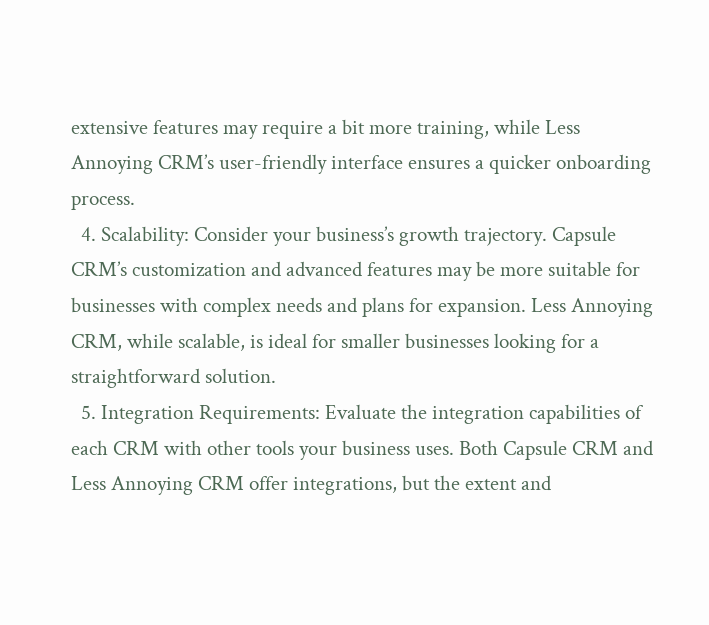extensive features may require a bit more training, while Less Annoying CRM’s user-friendly interface ensures a quicker onboarding process.
  4. Scalability: Consider your business’s growth trajectory. Capsule CRM’s customization and advanced features may be more suitable for businesses with complex needs and plans for expansion. Less Annoying CRM, while scalable, is ideal for smaller businesses looking for a straightforward solution.
  5. Integration Requirements: Evaluate the integration capabilities of each CRM with other tools your business uses. Both Capsule CRM and Less Annoying CRM offer integrations, but the extent and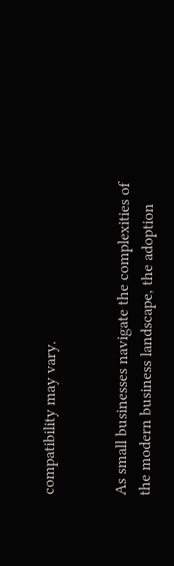compatibility may vary.


As small businesses navigate the complexities of the modern business landscape, the adoption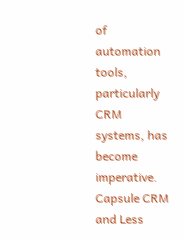of automation tools, particularly CRM systems, has become imperative. Capsule CRM and Less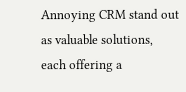Annoying CRM stand out as valuable solutions, each offering a